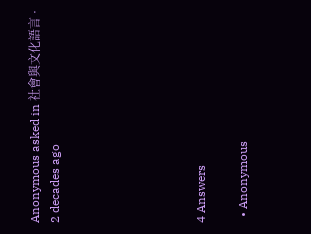Anonymous asked in 社會與文化語言 · 2 decades ago






4 Answers

  • Anonymous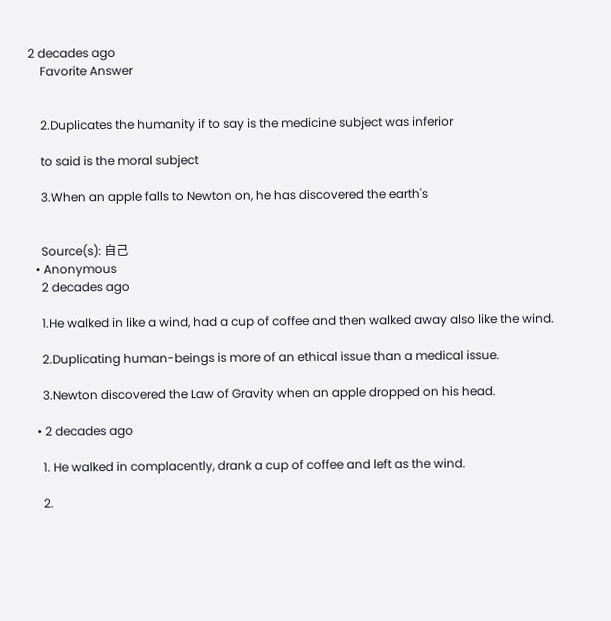2 decades ago
    Favorite Answer


    2.Duplicates the humanity if to say is the medicine subject was inferior

    to said is the moral subject

    3.When an apple falls to Newton on, he has discovered the earth's


    Source(s): 自己
  • Anonymous
    2 decades ago

    1.He walked in like a wind, had a cup of coffee and then walked away also like the wind.

    2.Duplicating human-beings is more of an ethical issue than a medical issue.

    3.Newton discovered the Law of Gravity when an apple dropped on his head.

  • 2 decades ago

    1. He walked in complacently, drank a cup of coffee and left as the wind.

    2.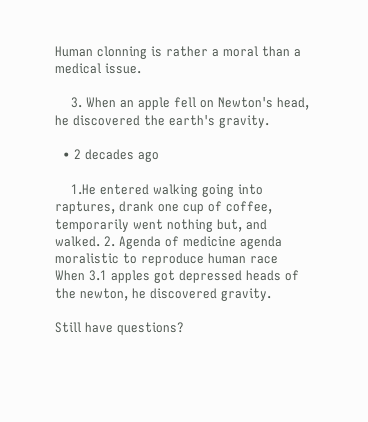Human clonning is rather a moral than a medical issue.

    3. When an apple fell on Newton's head, he discovered the earth's gravity.

  • 2 decades ago

    1.He entered walking going into raptures, drank one cup of coffee, temporarily went nothing but, and walked. 2. Agenda of medicine agenda moralistic to reproduce human race When 3.1 apples got depressed heads of the newton, he discovered gravity.

Still have questions?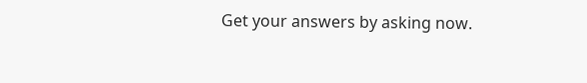Get your answers by asking now.